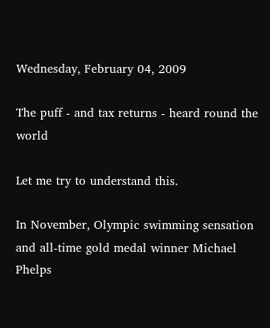Wednesday, February 04, 2009

The puff - and tax returns - heard round the world

Let me try to understand this.

In November, Olympic swimming sensation and all-time gold medal winner Michael Phelps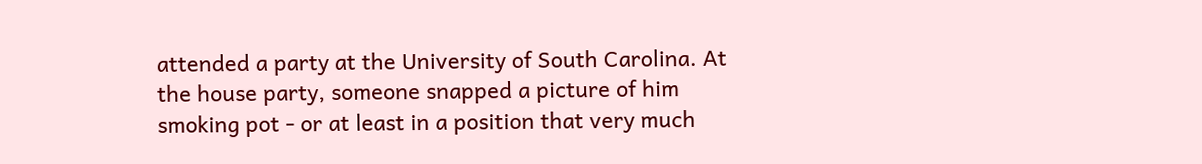attended a party at the University of South Carolina. At the house party, someone snapped a picture of him smoking pot - or at least in a position that very much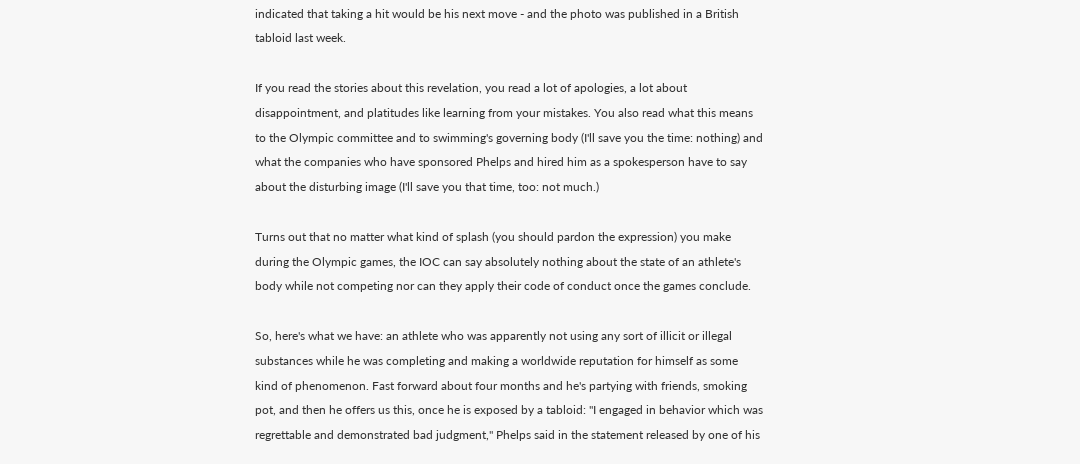indicated that taking a hit would be his next move - and the photo was published in a British tabloid last week.

If you read the stories about this revelation, you read a lot of apologies, a lot about disappointment, and platitudes like learning from your mistakes. You also read what this means to the Olympic committee and to swimming's governing body (I'll save you the time: nothing) and what the companies who have sponsored Phelps and hired him as a spokesperson have to say about the disturbing image (I'll save you that time, too: not much.)

Turns out that no matter what kind of splash (you should pardon the expression) you make during the Olympic games, the IOC can say absolutely nothing about the state of an athlete's body while not competing nor can they apply their code of conduct once the games conclude.

So, here's what we have: an athlete who was apparently not using any sort of illicit or illegal substances while he was completing and making a worldwide reputation for himself as some kind of phenomenon. Fast forward about four months and he's partying with friends, smoking pot, and then he offers us this, once he is exposed by a tabloid: "I engaged in behavior which was regrettable and demonstrated bad judgment," Phelps said in the statement released by one of his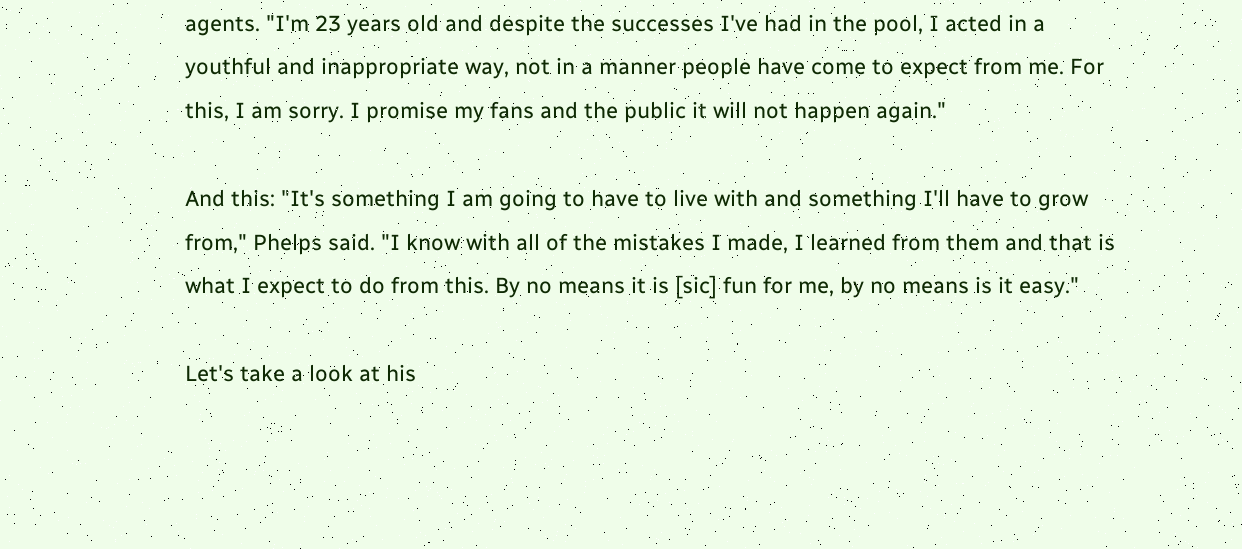agents. "I'm 23 years old and despite the successes I've had in the pool, I acted in a youthful and inappropriate way, not in a manner people have come to expect from me. For this, I am sorry. I promise my fans and the public it will not happen again."

And this: "It's something I am going to have to live with and something I'll have to grow from," Phelps said. "I know with all of the mistakes I made, I learned from them and that is what I expect to do from this. By no means it is [sic] fun for me, by no means is it easy."

Let's take a look at his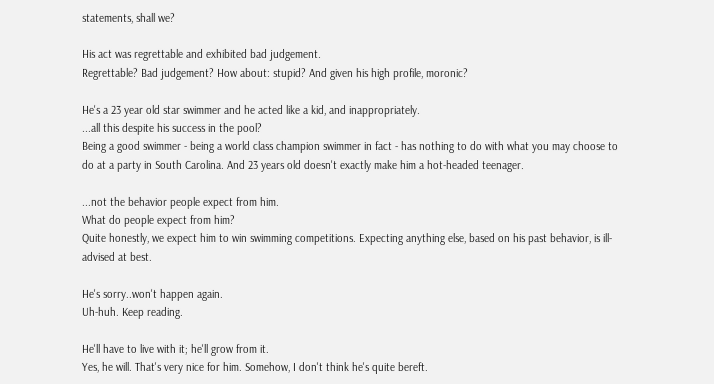statements, shall we?

His act was regrettable and exhibited bad judgement.
Regrettable? Bad judgement? How about: stupid? And given his high profile, moronic?

He's a 23 year old star swimmer and he acted like a kid, and inappropriately.
...all this despite his success in the pool?
Being a good swimmer - being a world class champion swimmer in fact - has nothing to do with what you may choose to do at a party in South Carolina. And 23 years old doesn't exactly make him a hot-headed teenager.

...not the behavior people expect from him.
What do people expect from him?
Quite honestly, we expect him to win swimming competitions. Expecting anything else, based on his past behavior, is ill-advised at best.

He's sorry..won't happen again.
Uh-huh. Keep reading.

He'll have to live with it; he'll grow from it.
Yes, he will. That's very nice for him. Somehow, I don't think he's quite bereft.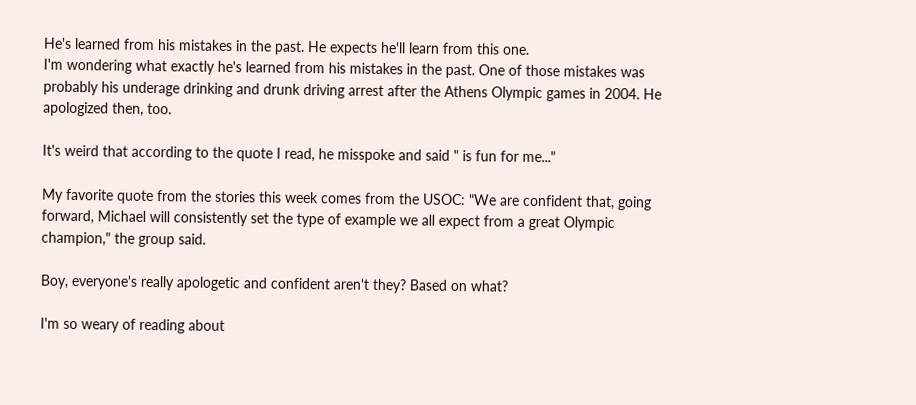He's learned from his mistakes in the past. He expects he'll learn from this one.
I'm wondering what exactly he's learned from his mistakes in the past. One of those mistakes was probably his underage drinking and drunk driving arrest after the Athens Olympic games in 2004. He apologized then, too.

It's weird that according to the quote I read, he misspoke and said " is fun for me..."

My favorite quote from the stories this week comes from the USOC: "We are confident that, going forward, Michael will consistently set the type of example we all expect from a great Olympic champion," the group said.

Boy, everyone's really apologetic and confident aren't they? Based on what?

I'm so weary of reading about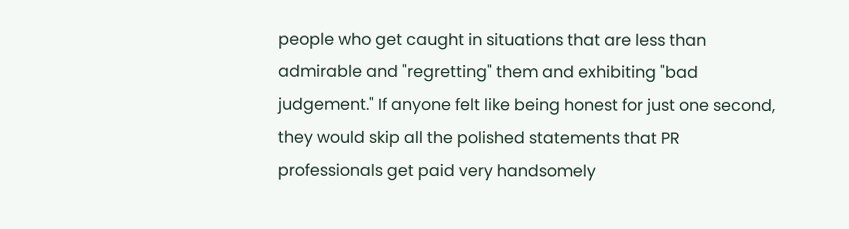people who get caught in situations that are less than admirable and "regretting" them and exhibiting "bad judgement." If anyone felt like being honest for just one second, they would skip all the polished statements that PR professionals get paid very handsomely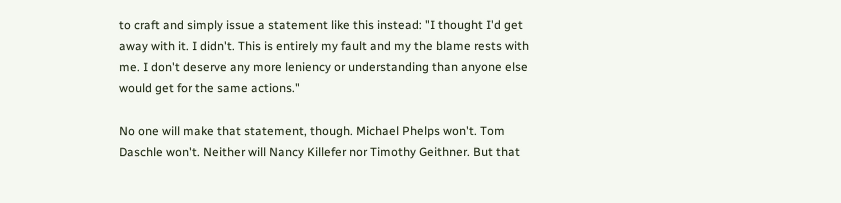to craft and simply issue a statement like this instead: "I thought I'd get away with it. I didn't. This is entirely my fault and my the blame rests with me. I don't deserve any more leniency or understanding than anyone else would get for the same actions."

No one will make that statement, though. Michael Phelps won't. Tom Daschle won't. Neither will Nancy Killefer nor Timothy Geithner. But that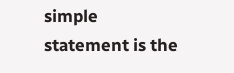simple statement is the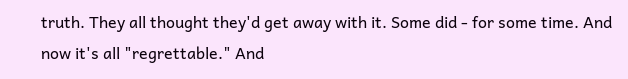truth. They all thought they'd get away with it. Some did - for some time. And now it's all "regrettable." And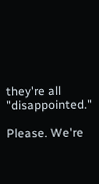they're all "disappointed."

Please. We're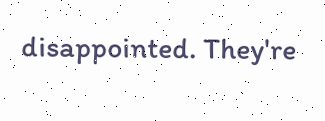disappointed. They're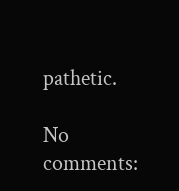pathetic.

No comments: